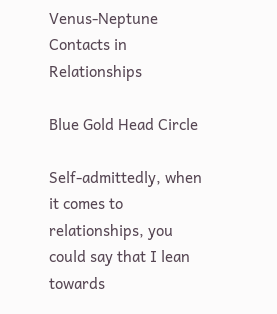Venus-Neptune Contacts in Relationships

Blue Gold Head Circle

Self-admittedly, when it comes to relationships, you could say that I lean towards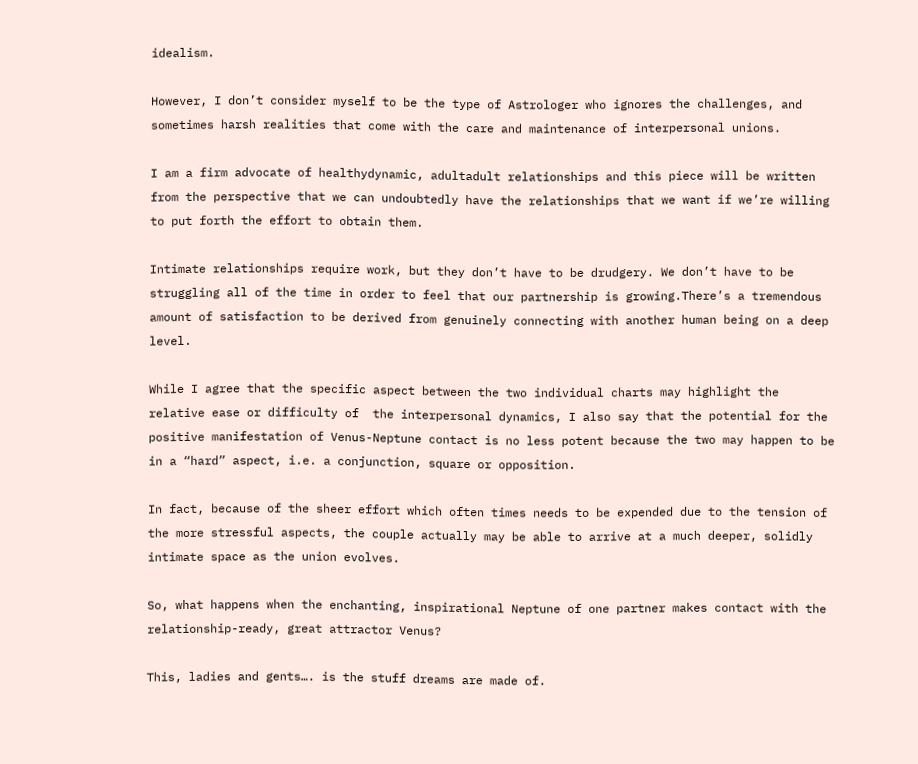idealism.

However, I don’t consider myself to be the type of Astrologer who ignores the challenges, and sometimes harsh realities that come with the care and maintenance of interpersonal unions.

I am a firm advocate of healthydynamic, adultadult relationships and this piece will be written from the perspective that we can undoubtedly have the relationships that we want if we’re willing to put forth the effort to obtain them.

Intimate relationships require work, but they don’t have to be drudgery. We don’t have to be struggling all of the time in order to feel that our partnership is growing.There’s a tremendous amount of satisfaction to be derived from genuinely connecting with another human being on a deep level.

While I agree that the specific aspect between the two individual charts may highlight the relative ease or difficulty of  the interpersonal dynamics, I also say that the potential for the positive manifestation of Venus-Neptune contact is no less potent because the two may happen to be in a “hard” aspect, i.e. a conjunction, square or opposition.

In fact, because of the sheer effort which often times needs to be expended due to the tension of the more stressful aspects, the couple actually may be able to arrive at a much deeper, solidly intimate space as the union evolves.

So, what happens when the enchanting, inspirational Neptune of one partner makes contact with the relationship-ready, great attractor Venus?

This, ladies and gents…. is the stuff dreams are made of.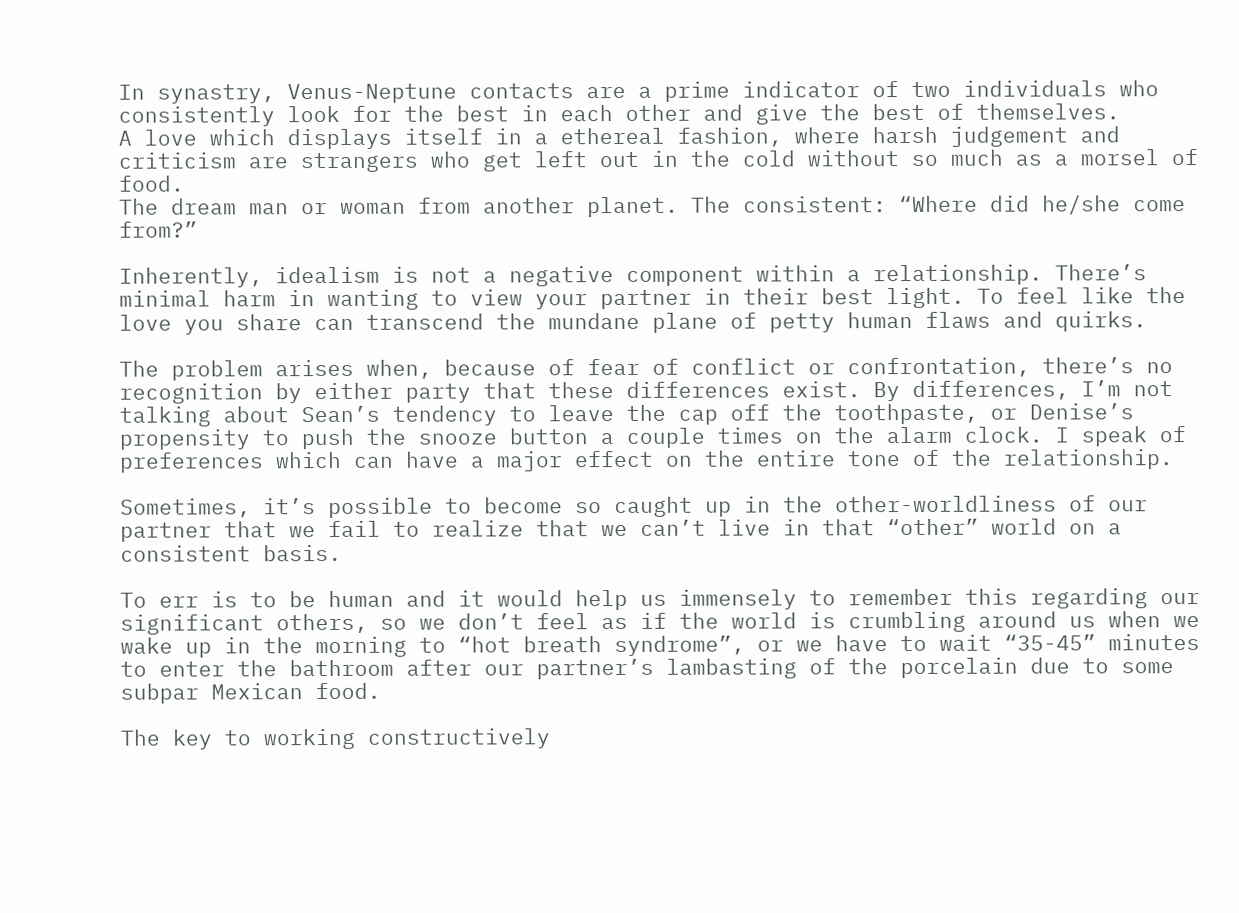In synastry, Venus-Neptune contacts are a prime indicator of two individuals who consistently look for the best in each other and give the best of themselves.
A love which displays itself in a ethereal fashion, where harsh judgement and criticism are strangers who get left out in the cold without so much as a morsel of food.
The dream man or woman from another planet. The consistent: “Where did he/she come from?”

Inherently, idealism is not a negative component within a relationship. There’s minimal harm in wanting to view your partner in their best light. To feel like the love you share can transcend the mundane plane of petty human flaws and quirks.

The problem arises when, because of fear of conflict or confrontation, there’s no recognition by either party that these differences exist. By differences, I’m not talking about Sean’s tendency to leave the cap off the toothpaste, or Denise’s propensity to push the snooze button a couple times on the alarm clock. I speak of preferences which can have a major effect on the entire tone of the relationship.

Sometimes, it’s possible to become so caught up in the other-worldliness of our partner that we fail to realize that we can’t live in that “other” world on a consistent basis.

To err is to be human and it would help us immensely to remember this regarding our significant others, so we don’t feel as if the world is crumbling around us when we wake up in the morning to “hot breath syndrome”, or we have to wait “35-45” minutes to enter the bathroom after our partner’s lambasting of the porcelain due to some subpar Mexican food.

The key to working constructively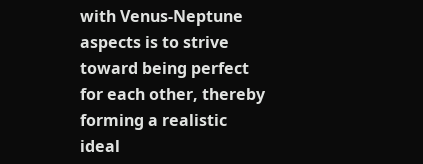with Venus-Neptune aspects is to strive toward being perfect for each other, thereby forming a realistic ideal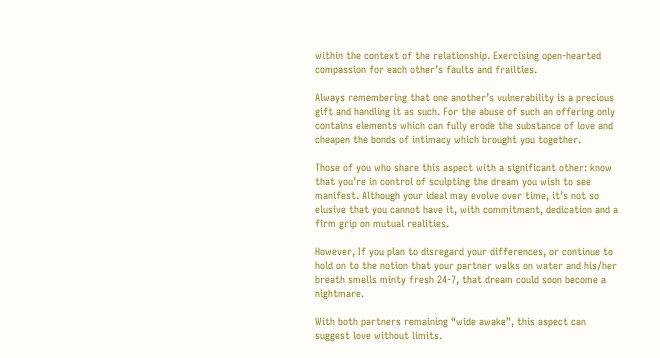within the context of the relationship. Exercising open-hearted compassion for each other’s faults and frailties.

Always remembering that one another’s vulnerability is a precious gift and handling it as such. For the abuse of such an offering only contains elements which can fully erode the substance of love and cheapen the bonds of intimacy which brought you together.

Those of you who share this aspect with a significant other: know that you’re in control of sculpting the dream you wish to see manifest. Although your ideal may evolve over time, it’s not so elusive that you cannot have it, with commitment, dedication and a firm grip on mutual realities.

However, If you plan to disregard your differences, or continue to hold on to the notion that your partner walks on water and his/her breath smells minty fresh 24-7, that dream could soon become a nightmare.

With both partners remaining “wide awake”, this aspect can suggest love without limits.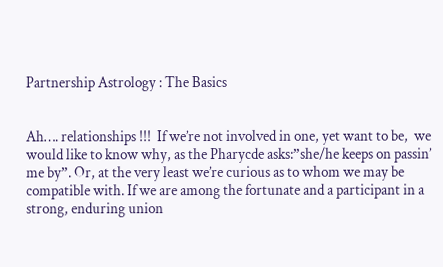Partnership Astrology : The Basics


Ah…. relationships !!!  If we’re not involved in one, yet want to be,  we would like to know why, as the Pharycde asks:”she/he keeps on passin’ me by”. Or, at the very least we’re curious as to whom we may be compatible with. If we are among the fortunate and a participant in a strong, enduring union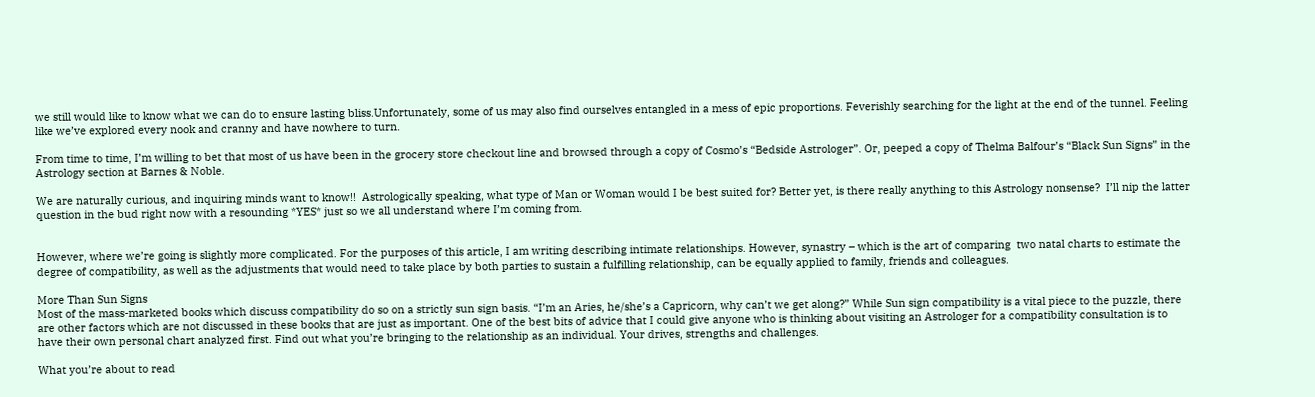we still would like to know what we can do to ensure lasting bliss.Unfortunately, some of us may also find ourselves entangled in a mess of epic proportions. Feverishly searching for the light at the end of the tunnel. Feeling like we’ve explored every nook and cranny and have nowhere to turn.

From time to time, I’m willing to bet that most of us have been in the grocery store checkout line and browsed through a copy of Cosmo’s “Bedside Astrologer”. Or, peeped a copy of Thelma Balfour’s “Black Sun Signs” in the Astrology section at Barnes & Noble.

We are naturally curious, and inquiring minds want to know!!  Astrologically speaking, what type of Man or Woman would I be best suited for? Better yet, is there really anything to this Astrology nonsense?  I’ll nip the latter question in the bud right now with a resounding *YES* just so we all understand where I’m coming from.


However, where we’re going is slightly more complicated. For the purposes of this article, I am writing describing intimate relationships. However, synastry – which is the art of comparing  two natal charts to estimate the degree of compatibility, as well as the adjustments that would need to take place by both parties to sustain a fulfilling relationship, can be equally applied to family, friends and colleagues.

More Than Sun Signs
Most of the mass-marketed books which discuss compatibility do so on a strictly sun sign basis. “I’m an Aries, he/she’s a Capricorn, why can’t we get along?” While Sun sign compatibility is a vital piece to the puzzle, there are other factors which are not discussed in these books that are just as important. One of the best bits of advice that I could give anyone who is thinking about visiting an Astrologer for a compatibility consultation is to have their own personal chart analyzed first. Find out what you’re bringing to the relationship as an individual. Your drives, strengths and challenges.

What you’re about to read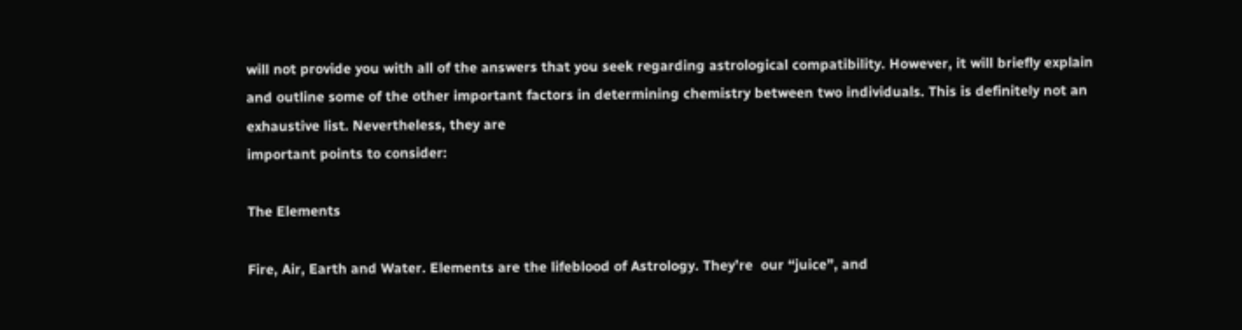will not provide you with all of the answers that you seek regarding astrological compatibility. However, it will briefly explain and outline some of the other important factors in determining chemistry between two individuals. This is definitely not an exhaustive list. Nevertheless, they are
important points to consider:

The Elements

Fire, Air, Earth and Water. Elements are the lifeblood of Astrology. They’re  our “juice”, and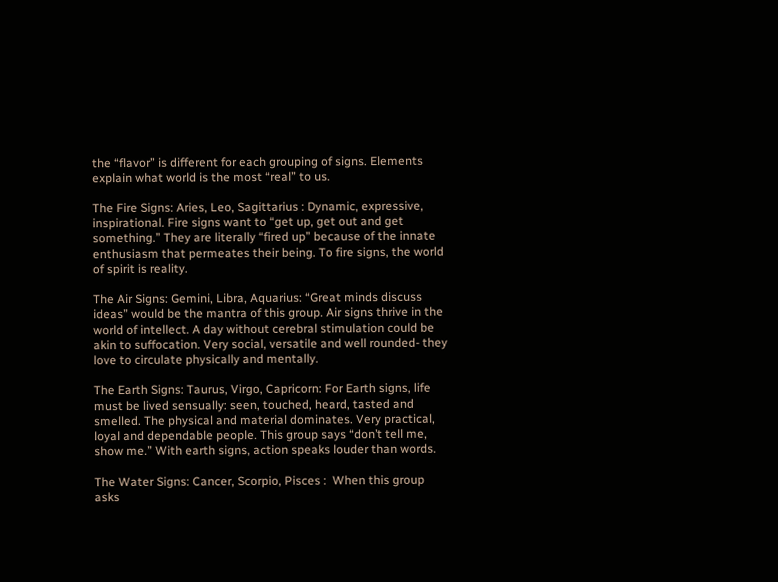the “flavor” is different for each grouping of signs. Elements explain what world is the most “real” to us.

The Fire Signs: Aries, Leo, Sagittarius : Dynamic, expressive, inspirational. Fire signs want to “get up, get out and get something.” They are literally “fired up” because of the innate enthusiasm that permeates their being. To fire signs, the world of spirit is reality.

The Air Signs: Gemini, Libra, Aquarius: “Great minds discuss ideas” would be the mantra of this group. Air signs thrive in the world of intellect. A day without cerebral stimulation could be akin to suffocation. Very social, versatile and well rounded- they love to circulate physically and mentally.

The Earth Signs: Taurus, Virgo, Capricorn: For Earth signs, life must be lived sensually: seen, touched, heard, tasted and smelled. The physical and material dominates. Very practical, loyal and dependable people. This group says “don’t tell me, show me.” With earth signs, action speaks louder than words.

The Water Signs: Cancer, Scorpio, Pisces :  When this group asks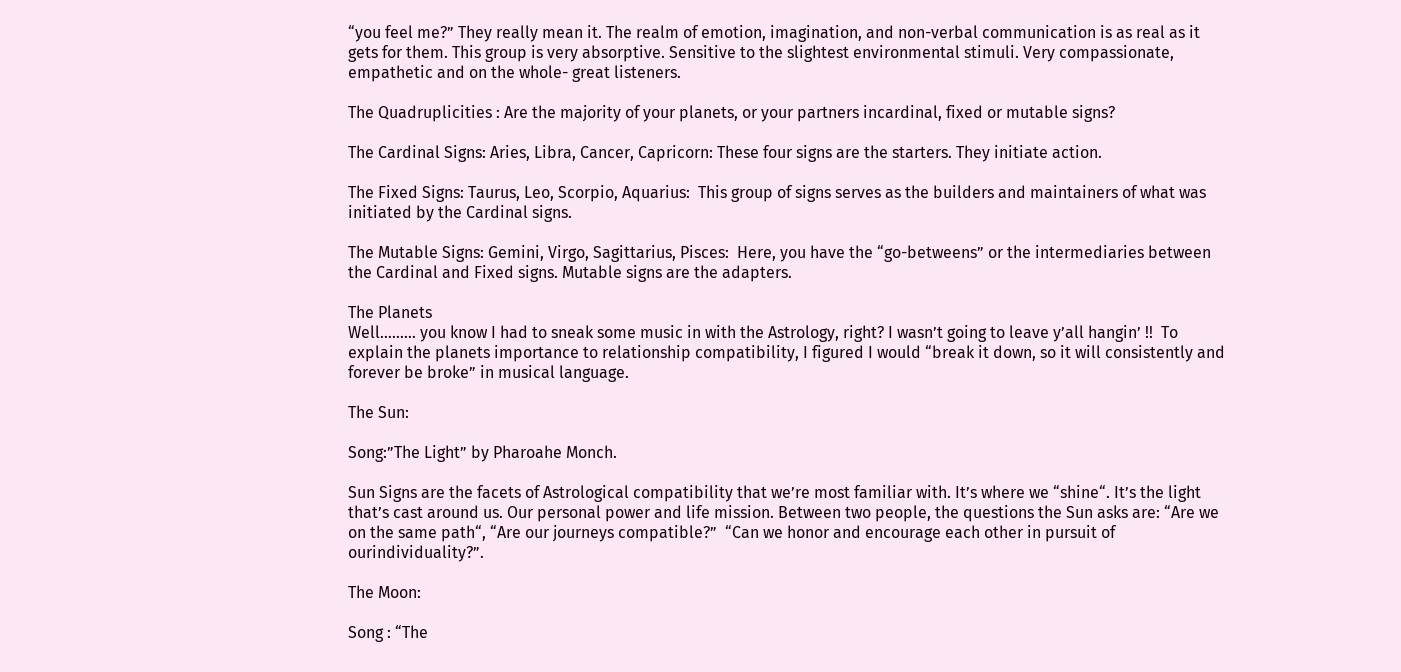“you feel me?” They really mean it. The realm of emotion, imagination, and non-verbal communication is as real as it gets for them. This group is very absorptive. Sensitive to the slightest environmental stimuli. Very compassionate, empathetic and on the whole- great listeners.

The Quadruplicities : Are the majority of your planets, or your partners incardinal, fixed or mutable signs?

The Cardinal Signs: Aries, Libra, Cancer, Capricorn: These four signs are the starters. They initiate action.

The Fixed Signs: Taurus, Leo, Scorpio, Aquarius:  This group of signs serves as the builders and maintainers of what was initiated by the Cardinal signs.

The Mutable Signs: Gemini, Virgo, Sagittarius, Pisces:  Here, you have the “go-betweens” or the intermediaries between the Cardinal and Fixed signs. Mutable signs are the adapters.

The Planets
Well……… you know I had to sneak some music in with the Astrology, right? I wasn’t going to leave y’all hangin’ !!  To explain the planets importance to relationship compatibility, I figured I would “break it down, so it will consistently and forever be broke” in musical language.

The Sun:

Song:”The Light” by Pharoahe Monch.

Sun Signs are the facets of Astrological compatibility that we’re most familiar with. It’s where we “shine“. It’s the light that’s cast around us. Our personal power and life mission. Between two people, the questions the Sun asks are: “Are we on the same path“, “Are our journeys compatible?”  “Can we honor and encourage each other in pursuit of ourindividuality?”.

The Moon:

Song : “The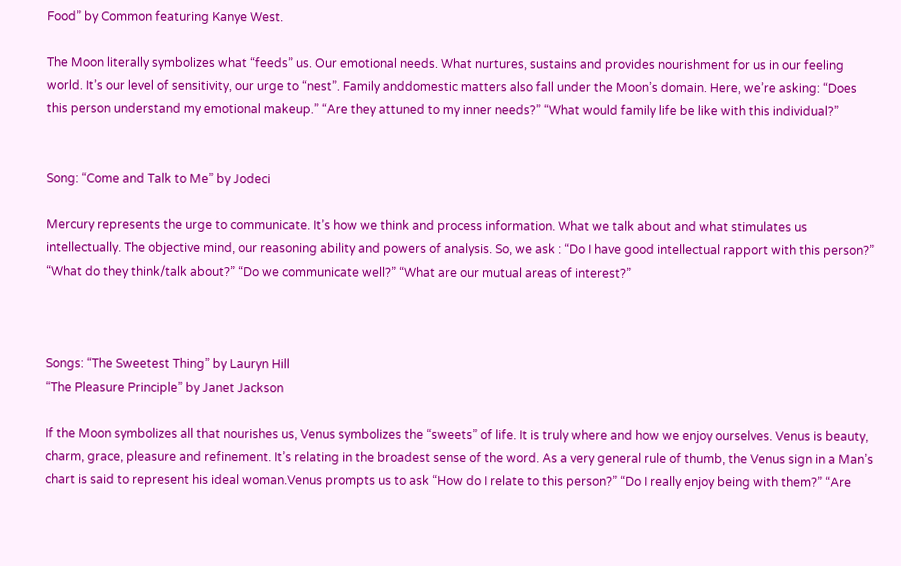Food” by Common featuring Kanye West.

The Moon literally symbolizes what “feeds” us. Our emotional needs. What nurtures, sustains and provides nourishment for us in our feeling world. It’s our level of sensitivity, our urge to “nest”. Family anddomestic matters also fall under the Moon’s domain. Here, we’re asking: “Does this person understand my emotional makeup.” “Are they attuned to my inner needs?” “What would family life be like with this individual?”


Song: “Come and Talk to Me” by Jodeci

Mercury represents the urge to communicate. It’s how we think and process information. What we talk about and what stimulates us intellectually. The objective mind, our reasoning ability and powers of analysis. So, we ask : “Do I have good intellectual rapport with this person?” “What do they think/talk about?” “Do we communicate well?” “What are our mutual areas of interest?”



Songs: “The Sweetest Thing” by Lauryn Hill
“The Pleasure Principle” by Janet Jackson

If the Moon symbolizes all that nourishes us, Venus symbolizes the “sweets” of life. It is truly where and how we enjoy ourselves. Venus is beauty, charm, grace, pleasure and refinement. It’s relating in the broadest sense of the word. As a very general rule of thumb, the Venus sign in a Man’s chart is said to represent his ideal woman.Venus prompts us to ask “How do I relate to this person?” “Do I really enjoy being with them?” “Are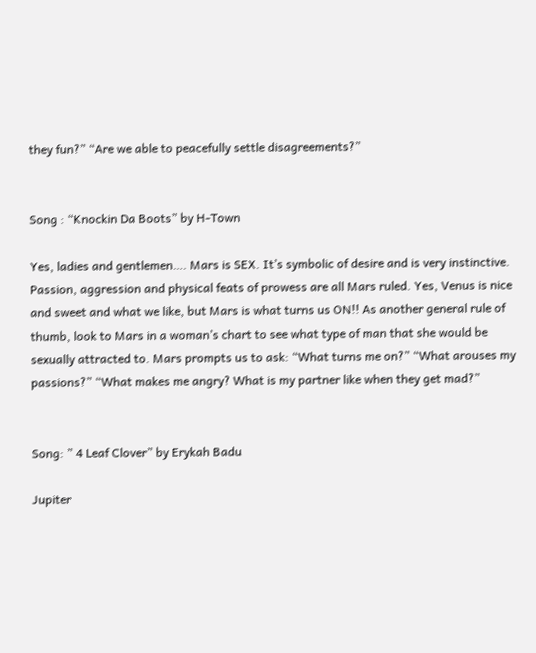they fun?” “Are we able to peacefully settle disagreements?”


Song : “Knockin Da Boots” by H-Town

Yes, ladies and gentlemen…. Mars is SEX. It’s symbolic of desire and is very instinctive. Passion, aggression and physical feats of prowess are all Mars ruled. Yes, Venus is nice and sweet and what we like, but Mars is what turns us ON!! As another general rule of thumb, look to Mars in a woman’s chart to see what type of man that she would be sexually attracted to. Mars prompts us to ask: “What turns me on?” “What arouses my passions?” “What makes me angry? What is my partner like when they get mad?”


Song: ” 4 Leaf Clover” by Erykah Badu

Jupiter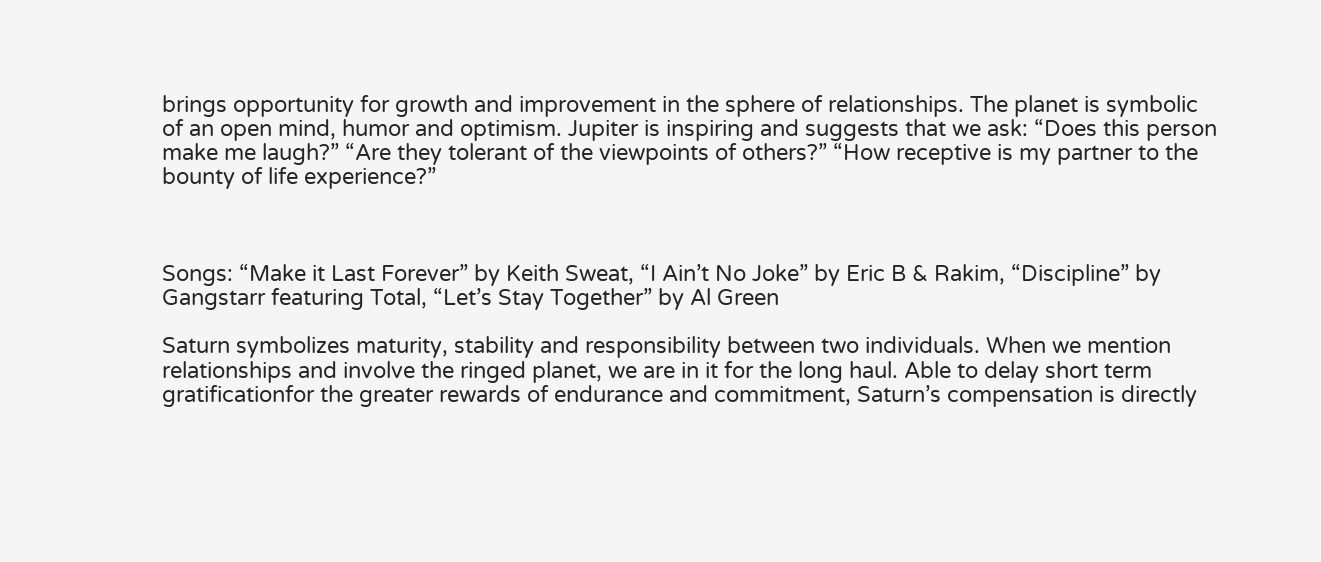brings opportunity for growth and improvement in the sphere of relationships. The planet is symbolic of an open mind, humor and optimism. Jupiter is inspiring and suggests that we ask: “Does this person make me laugh?” “Are they tolerant of the viewpoints of others?” “How receptive is my partner to the bounty of life experience?”



Songs: “Make it Last Forever” by Keith Sweat, “I Ain’t No Joke” by Eric B & Rakim, “Discipline” by Gangstarr featuring Total, “Let’s Stay Together” by Al Green

Saturn symbolizes maturity, stability and responsibility between two individuals. When we mention relationships and involve the ringed planet, we are in it for the long haul. Able to delay short term gratificationfor the greater rewards of endurance and commitment, Saturn’s compensation is directly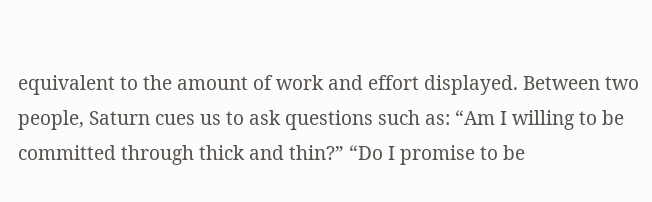equivalent to the amount of work and effort displayed. Between two people, Saturn cues us to ask questions such as: “Am I willing to be committed through thick and thin?” “Do I promise to be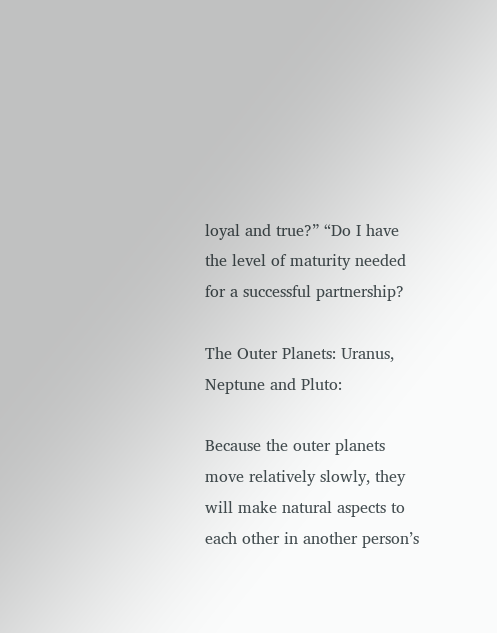loyal and true?” “Do I have the level of maturity needed for a successful partnership?

The Outer Planets: Uranus, Neptune and Pluto:

Because the outer planets move relatively slowly, they will make natural aspects to each other in another person’s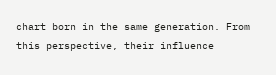chart born in the same generation. From this perspective, their influence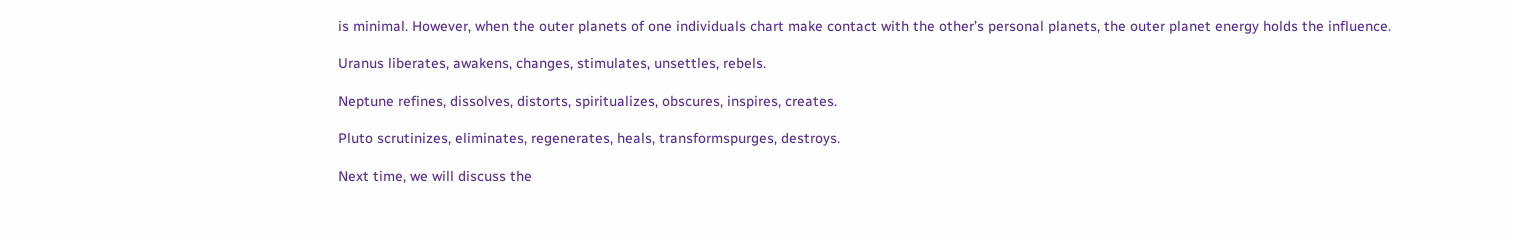is minimal. However, when the outer planets of one individuals chart make contact with the other’s personal planets, the outer planet energy holds the influence.

Uranus liberates, awakens, changes, stimulates, unsettles, rebels.

Neptune refines, dissolves, distorts, spiritualizes, obscures, inspires, creates.

Pluto scrutinizes, eliminates, regenerates, heals, transformspurges, destroys.

Next time, we will discuss the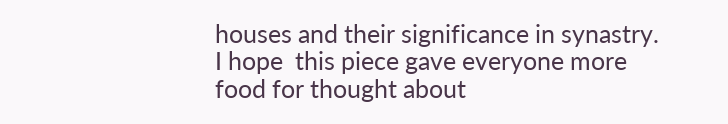houses and their significance in synastry. I hope  this piece gave everyone more food for thought about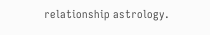relationship astrology.